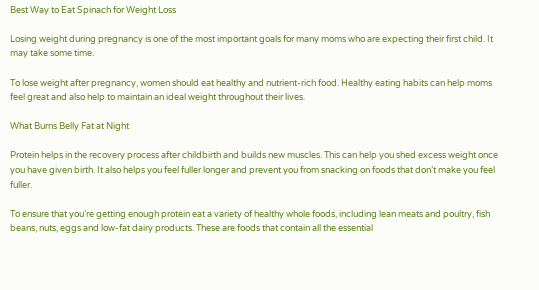Best Way to Eat Spinach for Weight Loss

Losing weight during pregnancy is one of the most important goals for many moms who are expecting their first child. It may take some time.

To lose weight after pregnancy, women should eat healthy and nutrient-rich food. Healthy eating habits can help moms feel great and also help to maintain an ideal weight throughout their lives.

What Burns Belly Fat at Night

Protein helps in the recovery process after childbirth and builds new muscles. This can help you shed excess weight once you have given birth. It also helps you feel fuller longer and prevent you from snacking on foods that don’t make you feel fuller.

To ensure that you’re getting enough protein eat a variety of healthy whole foods, including lean meats and poultry, fish beans, nuts, eggs and low-fat dairy products. These are foods that contain all the essential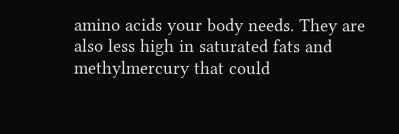amino acids your body needs. They are also less high in saturated fats and methylmercury that could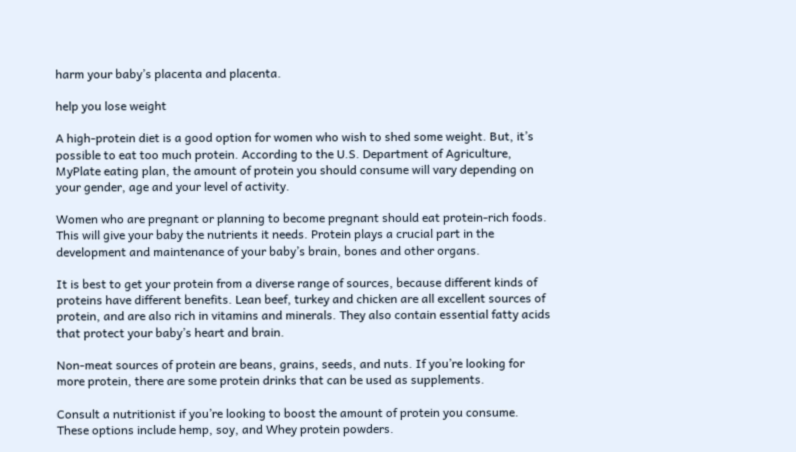harm your baby’s placenta and placenta.

help you lose weight

A high-protein diet is a good option for women who wish to shed some weight. But, it’s possible to eat too much protein. According to the U.S. Department of Agriculture, MyPlate eating plan, the amount of protein you should consume will vary depending on your gender, age and your level of activity.

Women who are pregnant or planning to become pregnant should eat protein-rich foods. This will give your baby the nutrients it needs. Protein plays a crucial part in the development and maintenance of your baby’s brain, bones and other organs.

It is best to get your protein from a diverse range of sources, because different kinds of proteins have different benefits. Lean beef, turkey and chicken are all excellent sources of protein, and are also rich in vitamins and minerals. They also contain essential fatty acids that protect your baby’s heart and brain.

Non-meat sources of protein are beans, grains, seeds, and nuts. If you’re looking for more protein, there are some protein drinks that can be used as supplements.

Consult a nutritionist if you’re looking to boost the amount of protein you consume. These options include hemp, soy, and Whey protein powders.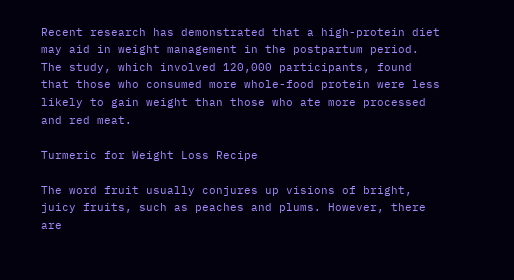Recent research has demonstrated that a high-protein diet may aid in weight management in the postpartum period. The study, which involved 120,000 participants, found that those who consumed more whole-food protein were less likely to gain weight than those who ate more processed and red meat.

Turmeric for Weight Loss Recipe

The word fruit usually conjures up visions of bright, juicy fruits, such as peaches and plums. However, there are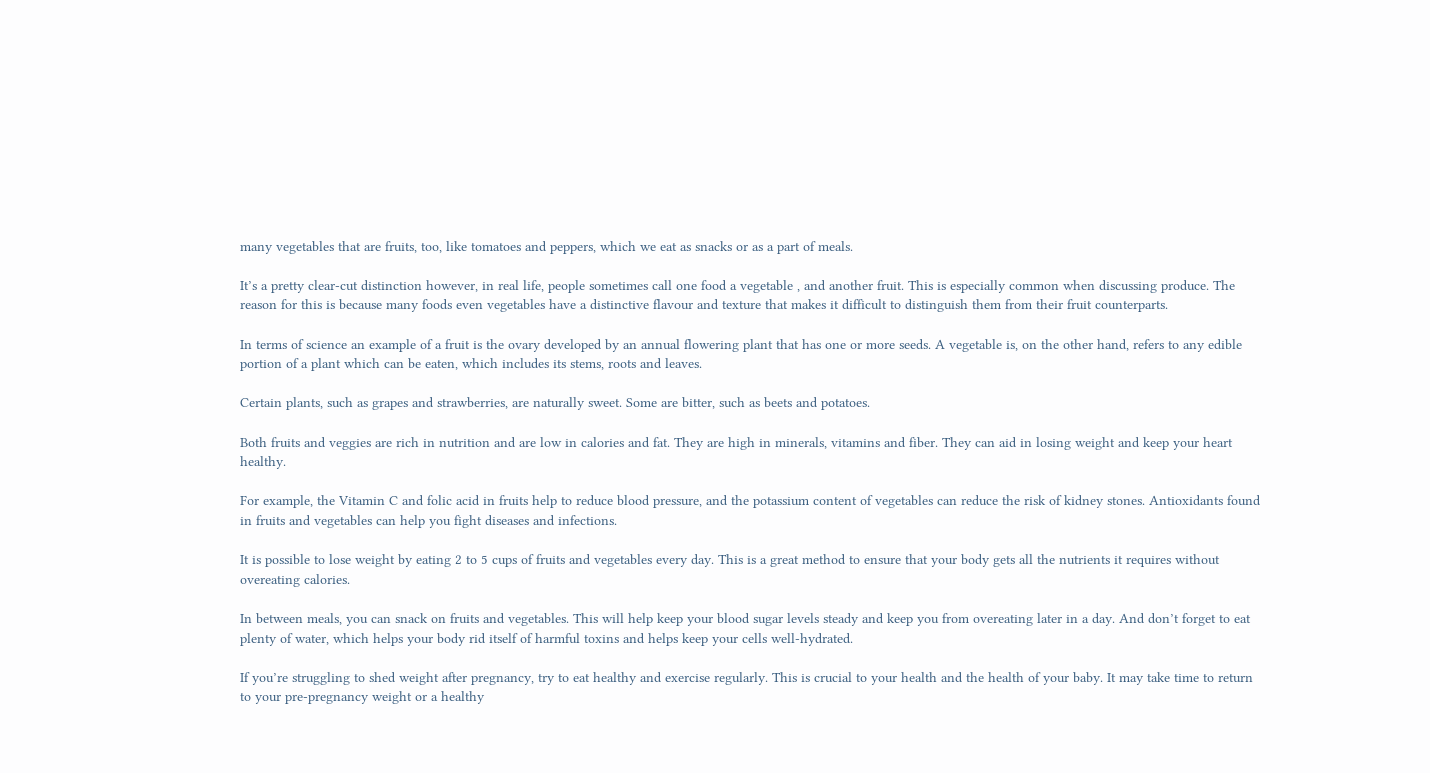many vegetables that are fruits, too, like tomatoes and peppers, which we eat as snacks or as a part of meals.

It’s a pretty clear-cut distinction however, in real life, people sometimes call one food a vegetable , and another fruit. This is especially common when discussing produce. The reason for this is because many foods even vegetables have a distinctive flavour and texture that makes it difficult to distinguish them from their fruit counterparts.

In terms of science an example of a fruit is the ovary developed by an annual flowering plant that has one or more seeds. A vegetable is, on the other hand, refers to any edible portion of a plant which can be eaten, which includes its stems, roots and leaves.

Certain plants, such as grapes and strawberries, are naturally sweet. Some are bitter, such as beets and potatoes.

Both fruits and veggies are rich in nutrition and are low in calories and fat. They are high in minerals, vitamins and fiber. They can aid in losing weight and keep your heart healthy.

For example, the Vitamin C and folic acid in fruits help to reduce blood pressure, and the potassium content of vegetables can reduce the risk of kidney stones. Antioxidants found in fruits and vegetables can help you fight diseases and infections.

It is possible to lose weight by eating 2 to 5 cups of fruits and vegetables every day. This is a great method to ensure that your body gets all the nutrients it requires without overeating calories.

In between meals, you can snack on fruits and vegetables. This will help keep your blood sugar levels steady and keep you from overeating later in a day. And don’t forget to eat plenty of water, which helps your body rid itself of harmful toxins and helps keep your cells well-hydrated.

If you’re struggling to shed weight after pregnancy, try to eat healthy and exercise regularly. This is crucial to your health and the health of your baby. It may take time to return to your pre-pregnancy weight or a healthy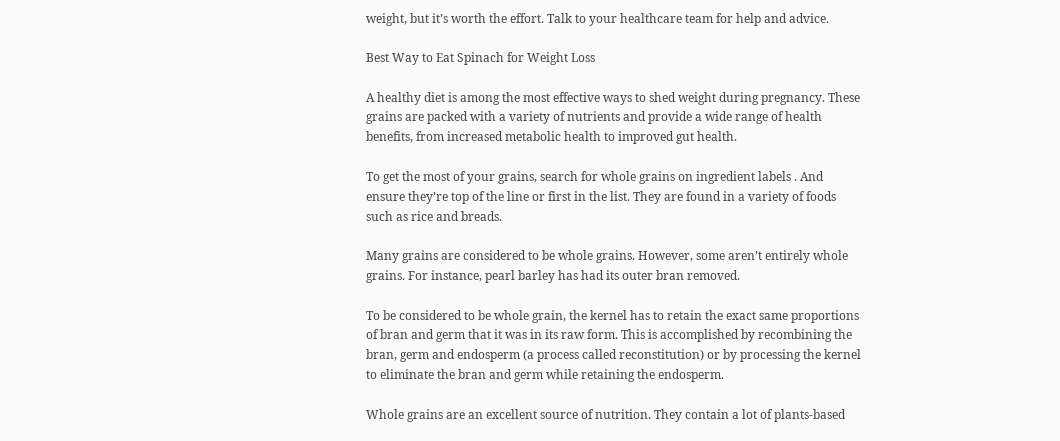weight, but it’s worth the effort. Talk to your healthcare team for help and advice.

Best Way to Eat Spinach for Weight Loss

A healthy diet is among the most effective ways to shed weight during pregnancy. These grains are packed with a variety of nutrients and provide a wide range of health benefits, from increased metabolic health to improved gut health.

To get the most of your grains, search for whole grains on ingredient labels . And ensure they’re top of the line or first in the list. They are found in a variety of foods such as rice and breads.

Many grains are considered to be whole grains. However, some aren’t entirely whole grains. For instance, pearl barley has had its outer bran removed.

To be considered to be whole grain, the kernel has to retain the exact same proportions of bran and germ that it was in its raw form. This is accomplished by recombining the bran, germ and endosperm (a process called reconstitution) or by processing the kernel to eliminate the bran and germ while retaining the endosperm.

Whole grains are an excellent source of nutrition. They contain a lot of plants-based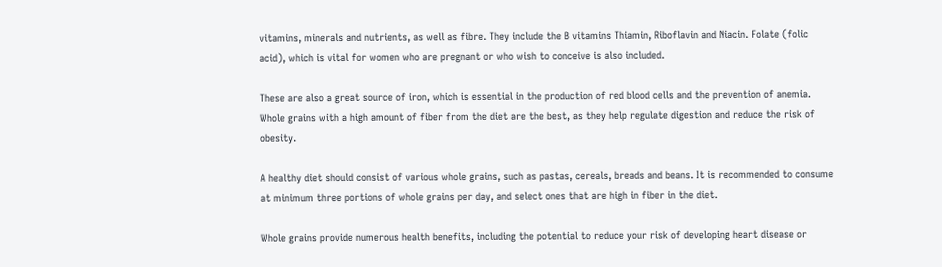vitamins, minerals and nutrients, as well as fibre. They include the B vitamins Thiamin, Riboflavin and Niacin. Folate (folic acid), which is vital for women who are pregnant or who wish to conceive is also included.

These are also a great source of iron, which is essential in the production of red blood cells and the prevention of anemia. Whole grains with a high amount of fiber from the diet are the best, as they help regulate digestion and reduce the risk of obesity.

A healthy diet should consist of various whole grains, such as pastas, cereals, breads and beans. It is recommended to consume at minimum three portions of whole grains per day, and select ones that are high in fiber in the diet.

Whole grains provide numerous health benefits, including the potential to reduce your risk of developing heart disease or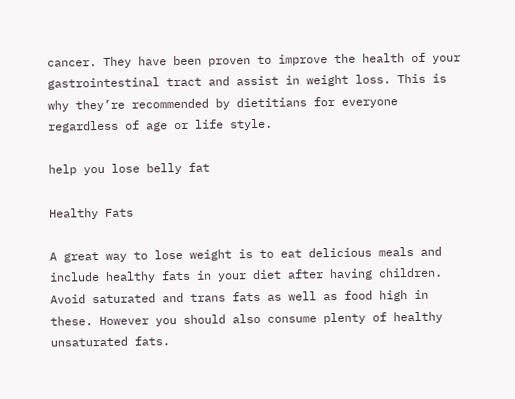cancer. They have been proven to improve the health of your gastrointestinal tract and assist in weight loss. This is why they’re recommended by dietitians for everyone regardless of age or life style.

help you lose belly fat

Healthy Fats

A great way to lose weight is to eat delicious meals and include healthy fats in your diet after having children. Avoid saturated and trans fats as well as food high in these. However you should also consume plenty of healthy unsaturated fats.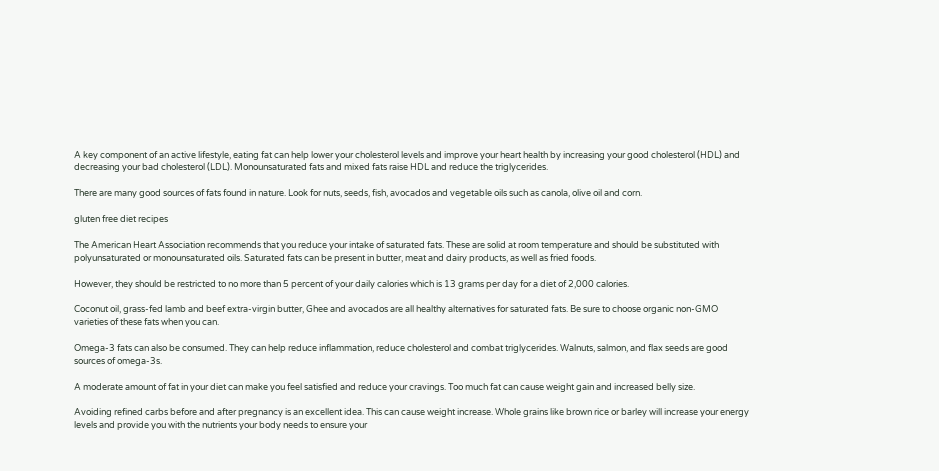A key component of an active lifestyle, eating fat can help lower your cholesterol levels and improve your heart health by increasing your good cholesterol (HDL) and decreasing your bad cholesterol (LDL). Monounsaturated fats and mixed fats raise HDL and reduce the triglycerides.

There are many good sources of fats found in nature. Look for nuts, seeds, fish, avocados and vegetable oils such as canola, olive oil and corn.

gluten free diet recipes

The American Heart Association recommends that you reduce your intake of saturated fats. These are solid at room temperature and should be substituted with polyunsaturated or monounsaturated oils. Saturated fats can be present in butter, meat and dairy products, as well as fried foods.

However, they should be restricted to no more than 5 percent of your daily calories which is 13 grams per day for a diet of 2,000 calories.

Coconut oil, grass-fed lamb and beef extra-virgin butter, Ghee and avocados are all healthy alternatives for saturated fats. Be sure to choose organic non-GMO varieties of these fats when you can.

Omega-3 fats can also be consumed. They can help reduce inflammation, reduce cholesterol and combat triglycerides. Walnuts, salmon, and flax seeds are good sources of omega-3s.

A moderate amount of fat in your diet can make you feel satisfied and reduce your cravings. Too much fat can cause weight gain and increased belly size.

Avoiding refined carbs before and after pregnancy is an excellent idea. This can cause weight increase. Whole grains like brown rice or barley will increase your energy levels and provide you with the nutrients your body needs to ensure your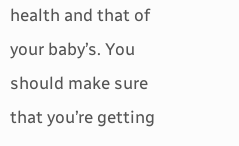health and that of your baby’s. You should make sure that you’re getting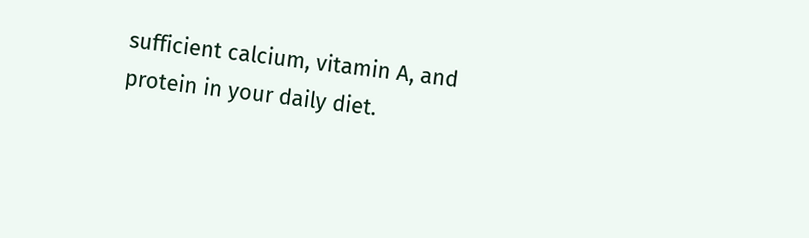sufficient calcium, vitamin A, and protein in your daily diet.